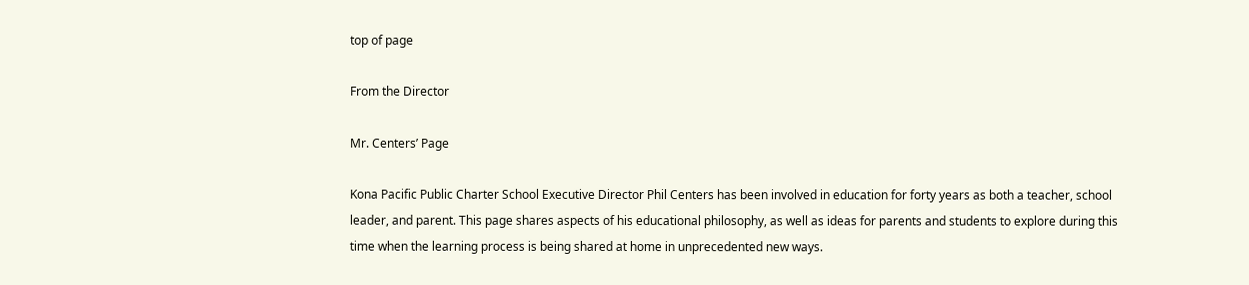top of page

From the Director

Mr. Centers’ Page

Kona Pacific Public Charter School Executive Director Phil Centers has been involved in education for forty years as both a teacher, school leader, and parent. This page shares aspects of his educational philosophy, as well as ideas for parents and students to explore during this time when the learning process is being shared at home in unprecedented new ways.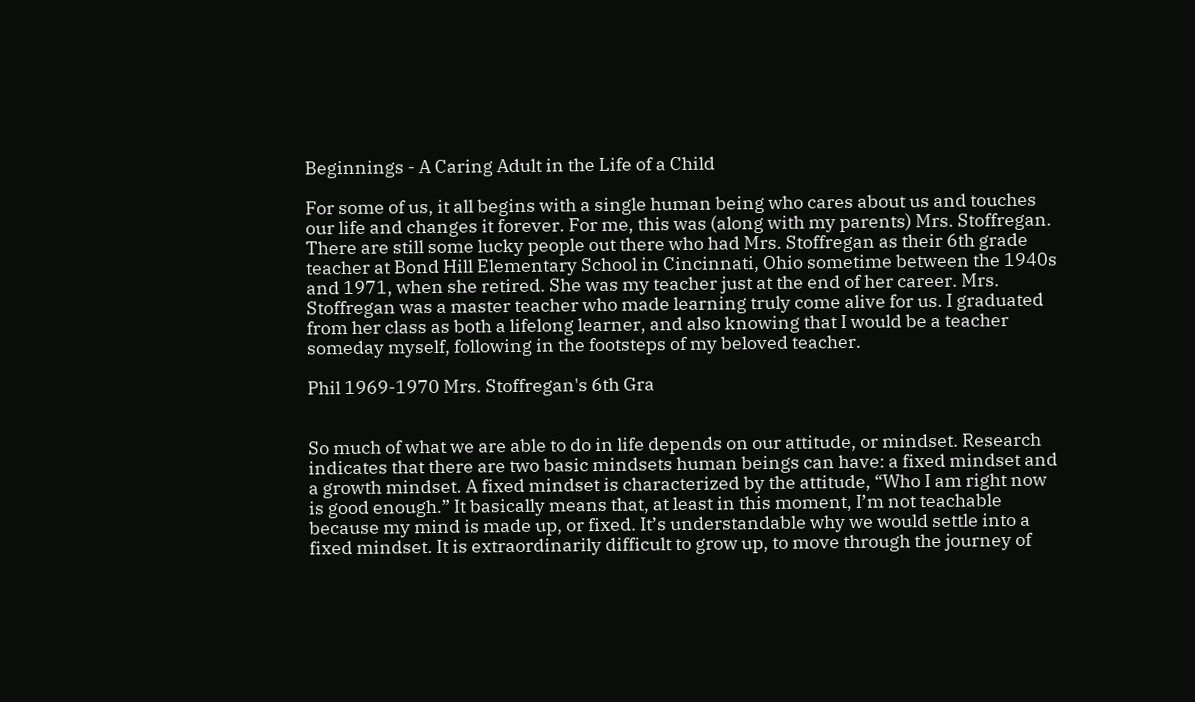Beginnings - A Caring Adult in the Life of a Child

For some of us, it all begins with a single human being who cares about us and touches our life and changes it forever. For me, this was (along with my parents) Mrs. Stoffregan. There are still some lucky people out there who had Mrs. Stoffregan as their 6th grade teacher at Bond Hill Elementary School in Cincinnati, Ohio sometime between the 1940s and 1971, when she retired. She was my teacher just at the end of her career. Mrs. Stoffregan was a master teacher who made learning truly come alive for us. I graduated from her class as both a lifelong learner, and also knowing that I would be a teacher someday myself, following in the footsteps of my beloved teacher.

Phil 1969-1970 Mrs. Stoffregan's 6th Gra


So much of what we are able to do in life depends on our attitude, or mindset. Research indicates that there are two basic mindsets human beings can have: a fixed mindset and a growth mindset. A fixed mindset is characterized by the attitude, “Who I am right now is good enough.” It basically means that, at least in this moment, I’m not teachable because my mind is made up, or fixed. It’s understandable why we would settle into a fixed mindset. It is extraordinarily difficult to grow up, to move through the journey of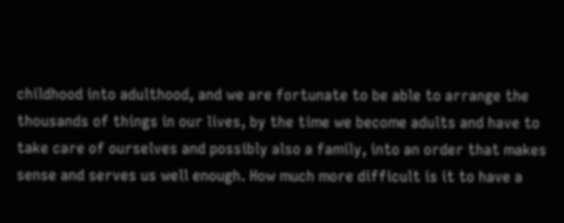childhood into adulthood, and we are fortunate to be able to arrange the thousands of things in our lives, by the time we become adults and have to take care of ourselves and possibly also a family, into an order that makes sense and serves us well enough. How much more difficult is it to have a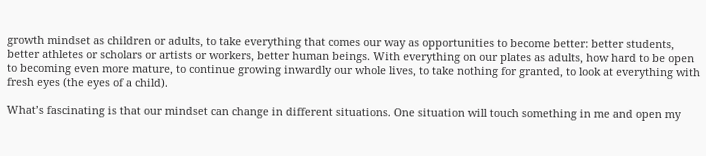growth mindset as children or adults, to take everything that comes our way as opportunities to become better: better students, better athletes or scholars or artists or workers, better human beings. With everything on our plates as adults, how hard to be open to becoming even more mature, to continue growing inwardly our whole lives, to take nothing for granted, to look at everything with fresh eyes (the eyes of a child).

What’s fascinating is that our mindset can change in different situations. One situation will touch something in me and open my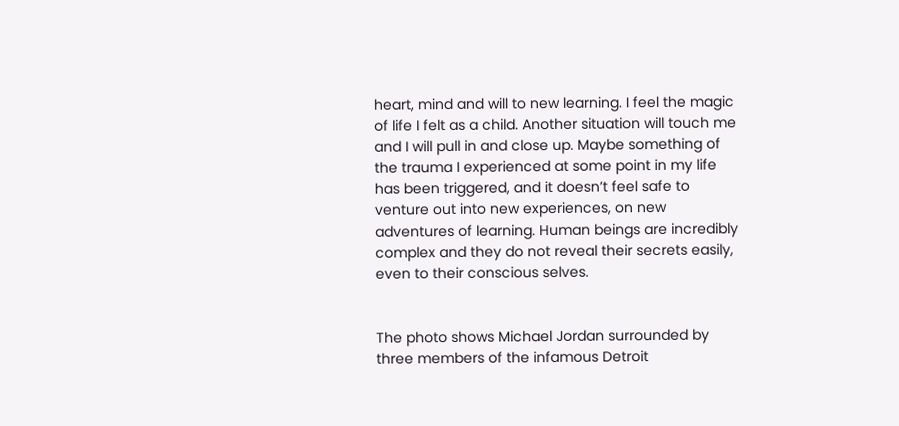heart, mind and will to new learning. I feel the magic of life I felt as a child. Another situation will touch me and I will pull in and close up. Maybe something of the trauma I experienced at some point in my life has been triggered, and it doesn’t feel safe to venture out into new experiences, on new adventures of learning. Human beings are incredibly complex and they do not reveal their secrets easily, even to their conscious selves.


The photo shows Michael Jordan surrounded by three members of the infamous Detroit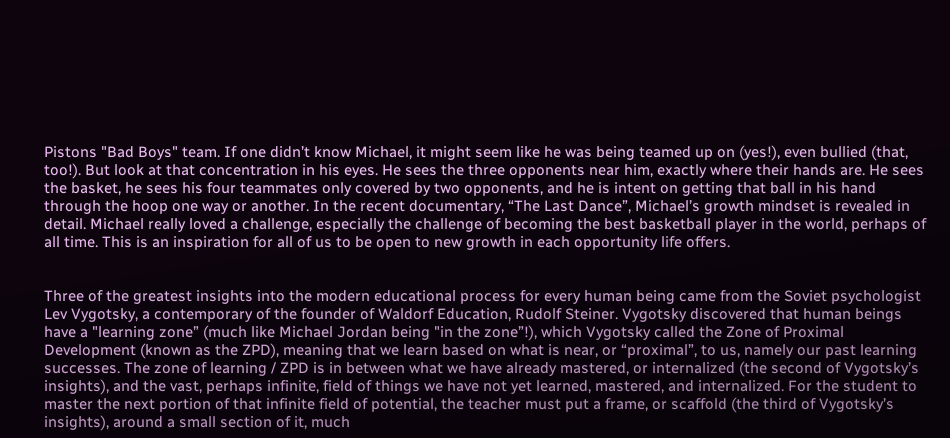Pistons "Bad Boys" team. If one didn’t know Michael, it might seem like he was being teamed up on (yes!), even bullied (that, too!). But look at that concentration in his eyes. He sees the three opponents near him, exactly where their hands are. He sees the basket, he sees his four teammates only covered by two opponents, and he is intent on getting that ball in his hand through the hoop one way or another. In the recent documentary, “The Last Dance”, Michael’s growth mindset is revealed in detail. Michael really loved a challenge, especially the challenge of becoming the best basketball player in the world, perhaps of all time. This is an inspiration for all of us to be open to new growth in each opportunity life offers.


Three of the greatest insights into the modern educational process for every human being came from the Soviet psychologist Lev Vygotsky, a contemporary of the founder of Waldorf Education, Rudolf Steiner. Vygotsky discovered that human beings have a "learning zone” (much like Michael Jordan being "in the zone”!), which Vygotsky called the Zone of Proximal Development (known as the ZPD), meaning that we learn based on what is near, or “proximal”, to us, namely our past learning successes. The zone of learning / ZPD is in between what we have already mastered, or internalized (the second of Vygotsky’s insights), and the vast, perhaps infinite, field of things we have not yet learned, mastered, and internalized. For the student to master the next portion of that infinite field of potential, the teacher must put a frame, or scaffold (the third of Vygotsky’s insights), around a small section of it, much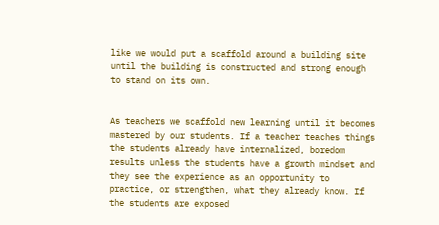like we would put a scaffold around a building site until the building is constructed and strong enough to stand on its own.


As teachers we scaffold new learning until it becomes mastered by our students. If a teacher teaches things the students already have internalized, boredom results unless the students have a growth mindset and they see the experience as an opportunity to practice, or strengthen, what they already know. If the students are exposed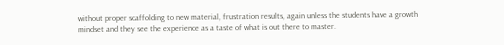without proper scaffolding to new material, frustration results, again unless the students have a growth mindset and they see the experience as a taste of what is out there to master.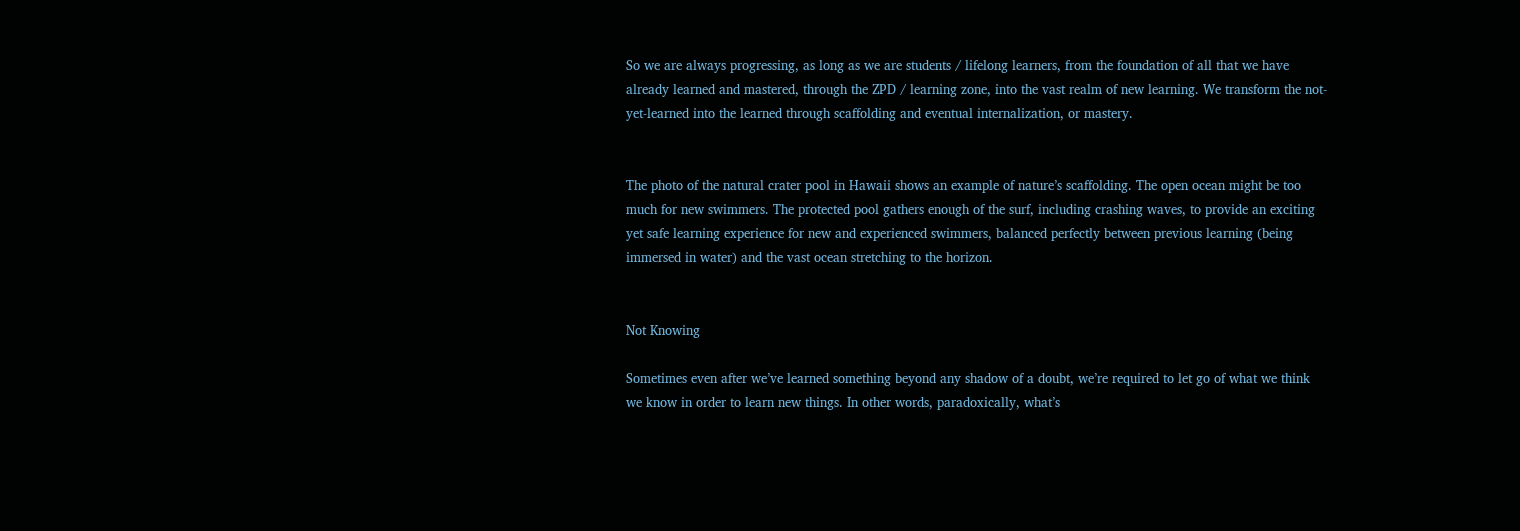So we are always progressing, as long as we are students / lifelong learners, from the foundation of all that we have already learned and mastered, through the ZPD / learning zone, into the vast realm of new learning. We transform the not-yet-learned into the learned through scaffolding and eventual internalization, or mastery.


The photo of the natural crater pool in Hawaii shows an example of nature’s scaffolding. The open ocean might be too much for new swimmers. The protected pool gathers enough of the surf, including crashing waves, to provide an exciting yet safe learning experience for new and experienced swimmers, balanced perfectly between previous learning (being immersed in water) and the vast ocean stretching to the horizon.


Not Knowing

Sometimes even after we’ve learned something beyond any shadow of a doubt, we’re required to let go of what we think we know in order to learn new things. In other words, paradoxically, what’s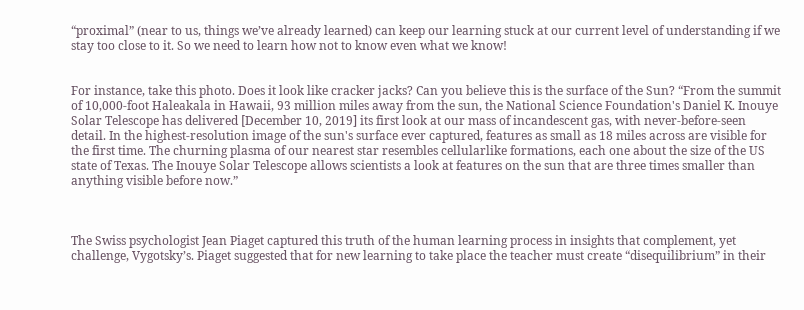“proximal” (near to us, things we’ve already learned) can keep our learning stuck at our current level of understanding if we stay too close to it. So we need to learn how not to know even what we know!


For instance, take this photo. Does it look like cracker jacks? Can you believe this is the surface of the Sun? “From the summit of 10,000-foot Haleakala in Hawaii, 93 million miles away from the sun, the National Science Foundation's Daniel K. Inouye Solar Telescope has delivered [December 10, 2019] its first look at our mass of incandescent gas, with never-before-seen detail. In the highest-resolution image of the sun's surface ever captured, features as small as 18 miles across are visible for the first time. The churning plasma of our nearest star resembles cellularlike formations, each one about the size of the US state of Texas. The Inouye Solar Telescope allows scientists a look at features on the sun that are three times smaller than anything visible before now.”



The Swiss psychologist Jean Piaget captured this truth of the human learning process in insights that complement, yet challenge, Vygotsky’s. Piaget suggested that for new learning to take place the teacher must create “disequilibrium” in their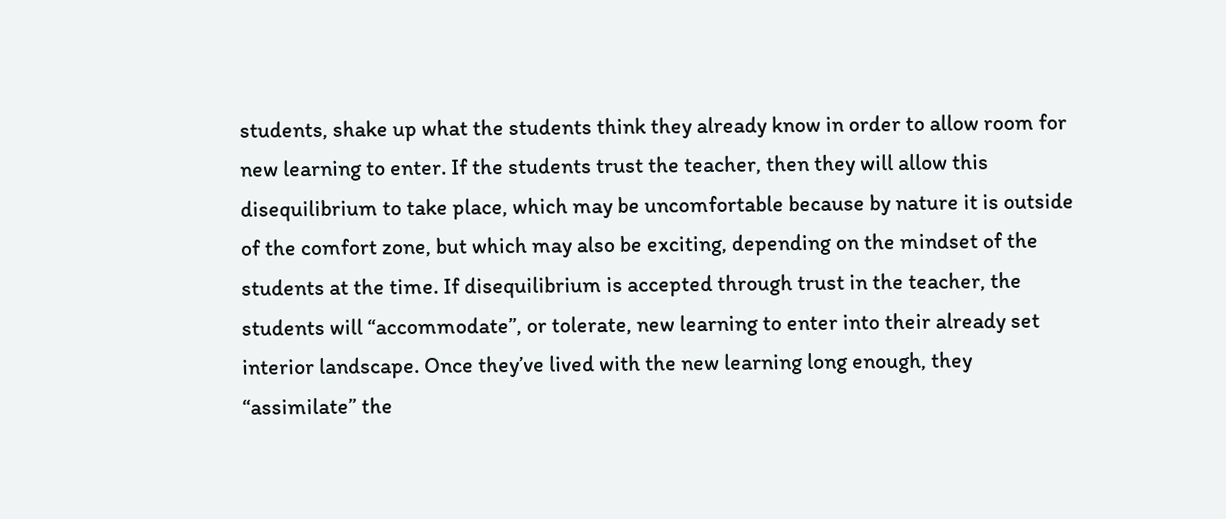students, shake up what the students think they already know in order to allow room for new learning to enter. If the students trust the teacher, then they will allow this disequilibrium to take place, which may be uncomfortable because by nature it is outside of the comfort zone, but which may also be exciting, depending on the mindset of the students at the time. If disequilibrium is accepted through trust in the teacher, the students will “accommodate”, or tolerate, new learning to enter into their already set interior landscape. Once they’ve lived with the new learning long enough, they “assimilate” the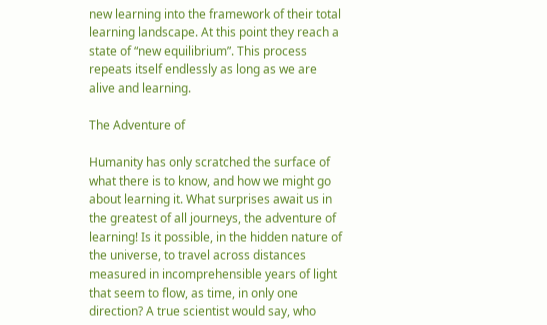new learning into the framework of their total learning landscape. At this point they reach a state of “new equilibrium”. This process repeats itself endlessly as long as we are alive and learning.

The Adventure of

Humanity has only scratched the surface of what there is to know, and how we might go about learning it. What surprises await us in the greatest of all journeys, the adventure of learning! Is it possible, in the hidden nature of the universe, to travel across distances measured in incomprehensible years of light that seem to flow, as time, in only one direction? A true scientist would say, who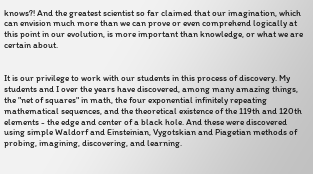knows?! And the greatest scientist so far claimed that our imagination, which can envision much more than we can prove or even comprehend logically at this point in our evolution, is more important than knowledge, or what we are certain about.


It is our privilege to work with our students in this process of discovery. My students and I over the years have discovered, among many amazing things, the "net of squares" in math, the four exponential infinitely repeating mathematical sequences, and the theoretical existence of the 119th and 120th elements - the edge and center of a black hole. And these were discovered using simple Waldorf and Einsteinian, Vygotskian and Piagetian methods of probing, imagining, discovering, and learning.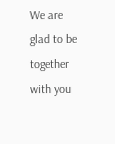We are glad to be together with you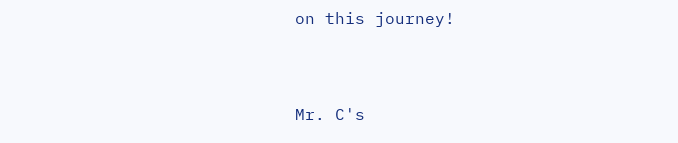on this journey!


Mr. C's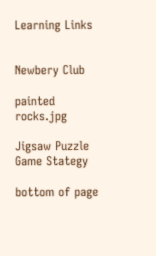Learning Links


Newbery Club

painted rocks.jpg

Jigsaw Puzzle Game Stategy

bottom of page